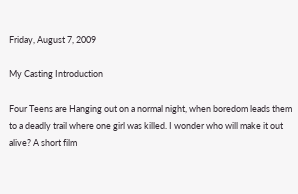Friday, August 7, 2009

My Casting Introduction

Four Teens are Hanging out on a normal night, when boredom leads them to a deadly trail where one girl was killed. I wonder who will make it out alive? A short film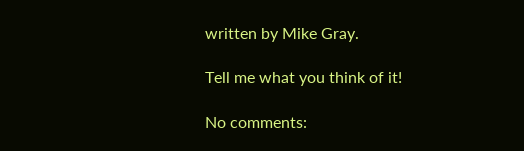written by Mike Gray.

Tell me what you think of it!

No comments: